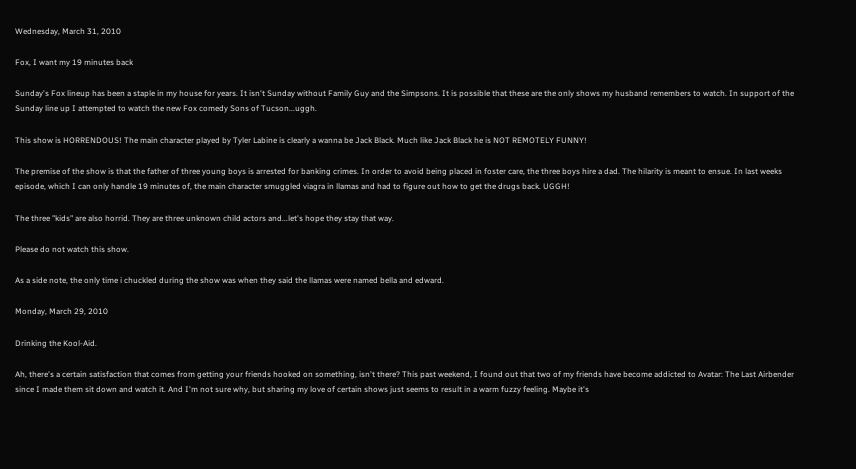Wednesday, March 31, 2010

Fox, I want my 19 minutes back

Sunday's Fox lineup has been a staple in my house for years. It isn't Sunday without Family Guy and the Simpsons. It is possible that these are the only shows my husband remembers to watch. In support of the Sunday line up I attempted to watch the new Fox comedy Sons of Tucson...uggh.

This show is HORRENDOUS! The main character played by Tyler Labine is clearly a wanna be Jack Black. Much like Jack Black he is NOT REMOTELY FUNNY!

The premise of the show is that the father of three young boys is arrested for banking crimes. In order to avoid being placed in foster care, the three boys hire a dad. The hilarity is meant to ensue. In last weeks episode, which I can only handle 19 minutes of, the main character smuggled viagra in llamas and had to figure out how to get the drugs back. UGGH!

The three "kids" are also horrid. They are three unknown child actors and...let's hope they stay that way.

Please do not watch this show.

As a side note, the only time i chuckled during the show was when they said the llamas were named bella and edward.

Monday, March 29, 2010

Drinking the Kool-Aid.

Ah, there's a certain satisfaction that comes from getting your friends hooked on something, isn't there? This past weekend, I found out that two of my friends have become addicted to Avatar: The Last Airbender since I made them sit down and watch it. And I'm not sure why, but sharing my love of certain shows just seems to result in a warm fuzzy feeling. Maybe it's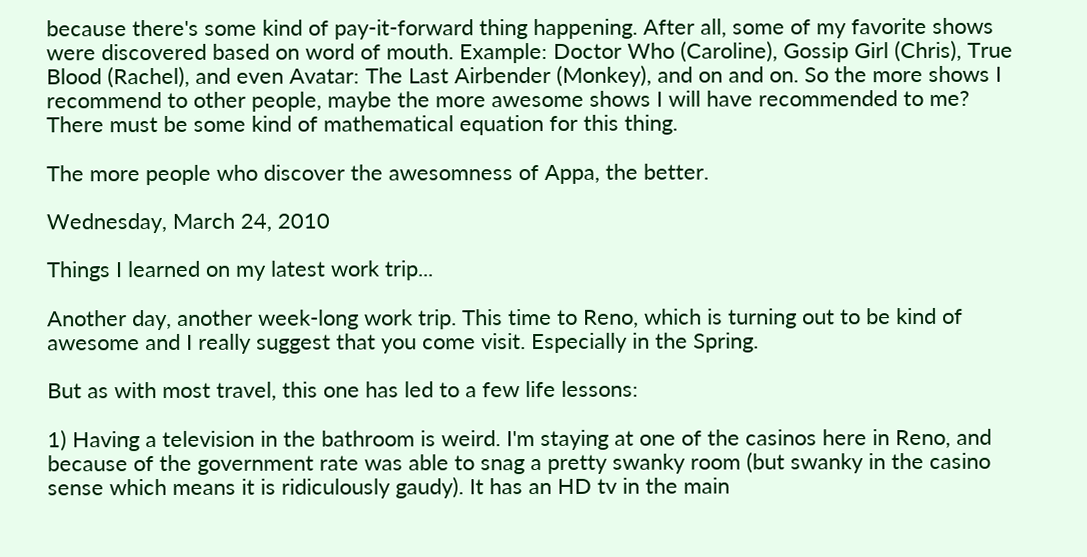because there's some kind of pay-it-forward thing happening. After all, some of my favorite shows were discovered based on word of mouth. Example: Doctor Who (Caroline), Gossip Girl (Chris), True Blood (Rachel), and even Avatar: The Last Airbender (Monkey), and on and on. So the more shows I recommend to other people, maybe the more awesome shows I will have recommended to me? There must be some kind of mathematical equation for this thing.

The more people who discover the awesomness of Appa, the better.

Wednesday, March 24, 2010

Things I learned on my latest work trip...

Another day, another week-long work trip. This time to Reno, which is turning out to be kind of awesome and I really suggest that you come visit. Especially in the Spring.

But as with most travel, this one has led to a few life lessons:

1) Having a television in the bathroom is weird. I'm staying at one of the casinos here in Reno, and because of the government rate was able to snag a pretty swanky room (but swanky in the casino sense which means it is ridiculously gaudy). It has an HD tv in the main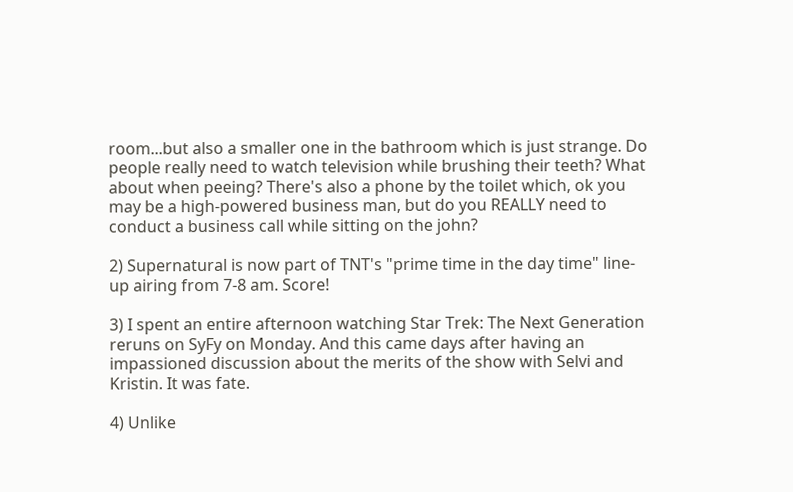room...but also a smaller one in the bathroom which is just strange. Do people really need to watch television while brushing their teeth? What about when peeing? There's also a phone by the toilet which, ok you may be a high-powered business man, but do you REALLY need to conduct a business call while sitting on the john?

2) Supernatural is now part of TNT's "prime time in the day time" line-up airing from 7-8 am. Score!

3) I spent an entire afternoon watching Star Trek: The Next Generation reruns on SyFy on Monday. And this came days after having an impassioned discussion about the merits of the show with Selvi and Kristin. It was fate.

4) Unlike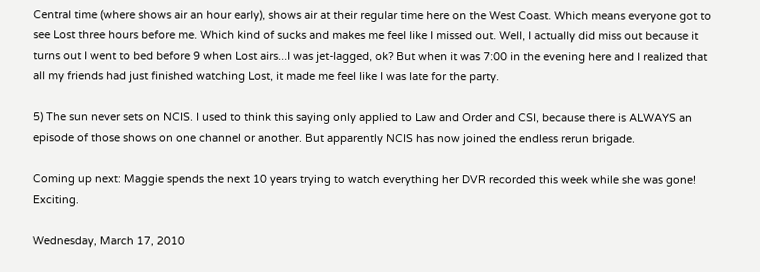Central time (where shows air an hour early), shows air at their regular time here on the West Coast. Which means everyone got to see Lost three hours before me. Which kind of sucks and makes me feel like I missed out. Well, I actually did miss out because it turns out I went to bed before 9 when Lost airs...I was jet-lagged, ok? But when it was 7:00 in the evening here and I realized that all my friends had just finished watching Lost, it made me feel like I was late for the party.

5) The sun never sets on NCIS. I used to think this saying only applied to Law and Order and CSI, because there is ALWAYS an episode of those shows on one channel or another. But apparently NCIS has now joined the endless rerun brigade.

Coming up next: Maggie spends the next 10 years trying to watch everything her DVR recorded this week while she was gone! Exciting.

Wednesday, March 17, 2010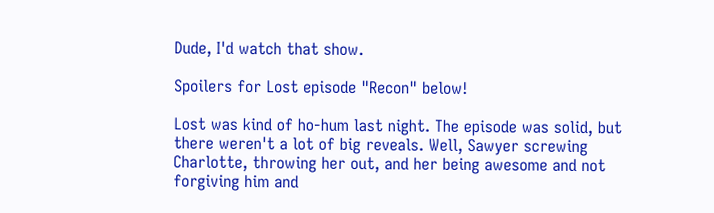Dude, I'd watch that show.

Spoilers for Lost episode "Recon" below!

Lost was kind of ho-hum last night. The episode was solid, but there weren't a lot of big reveals. Well, Sawyer screwing Charlotte, throwing her out, and her being awesome and not forgiving him and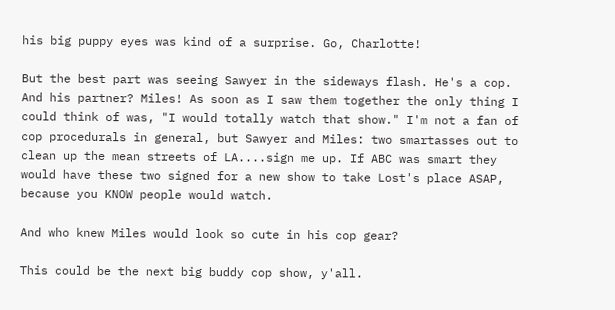his big puppy eyes was kind of a surprise. Go, Charlotte!

But the best part was seeing Sawyer in the sideways flash. He's a cop. And his partner? Miles! As soon as I saw them together the only thing I could think of was, "I would totally watch that show." I'm not a fan of cop procedurals in general, but Sawyer and Miles: two smartasses out to clean up the mean streets of LA....sign me up. If ABC was smart they would have these two signed for a new show to take Lost's place ASAP, because you KNOW people would watch.

And who knew Miles would look so cute in his cop gear?

This could be the next big buddy cop show, y'all.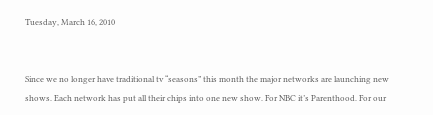Tuesday, March 16, 2010


Since we no longer have traditional tv “seasons” this month the major networks are launching new shows. Each network has put all their chips into one new show. For NBC it’s Parenthood. For our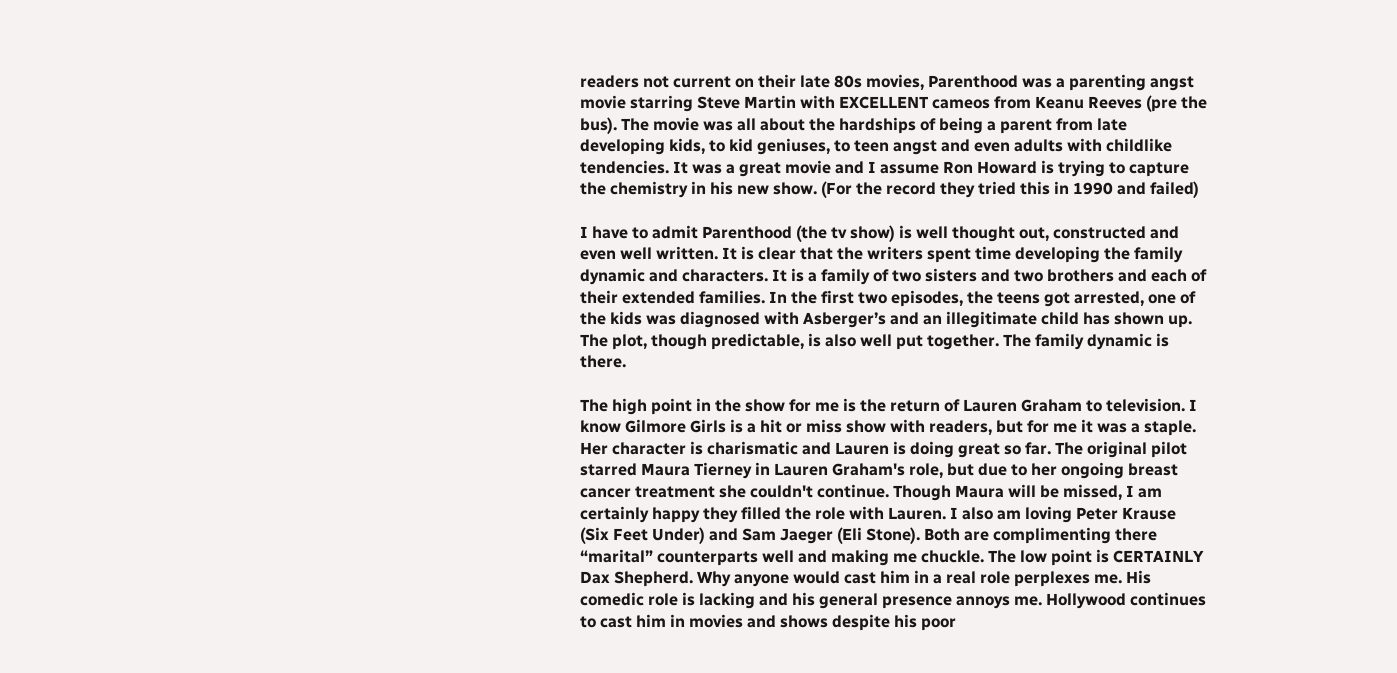readers not current on their late 80s movies, Parenthood was a parenting angst movie starring Steve Martin with EXCELLENT cameos from Keanu Reeves (pre the bus). The movie was all about the hardships of being a parent from late developing kids, to kid geniuses, to teen angst and even adults with childlike tendencies. It was a great movie and I assume Ron Howard is trying to capture the chemistry in his new show. (For the record they tried this in 1990 and failed)

I have to admit Parenthood (the tv show) is well thought out, constructed and even well written. It is clear that the writers spent time developing the family dynamic and characters. It is a family of two sisters and two brothers and each of their extended families. In the first two episodes, the teens got arrested, one of the kids was diagnosed with Asberger’s and an illegitimate child has shown up. The plot, though predictable, is also well put together. The family dynamic is there.

The high point in the show for me is the return of Lauren Graham to television. I know Gilmore Girls is a hit or miss show with readers, but for me it was a staple. Her character is charismatic and Lauren is doing great so far. The original pilot starred Maura Tierney in Lauren Graham's role, but due to her ongoing breast cancer treatment she couldn't continue. Though Maura will be missed, I am certainly happy they filled the role with Lauren. I also am loving Peter Krause (Six Feet Under) and Sam Jaeger (Eli Stone). Both are complimenting there “marital” counterparts well and making me chuckle. The low point is CERTAINLY Dax Shepherd. Why anyone would cast him in a real role perplexes me. His comedic role is lacking and his general presence annoys me. Hollywood continues to cast him in movies and shows despite his poor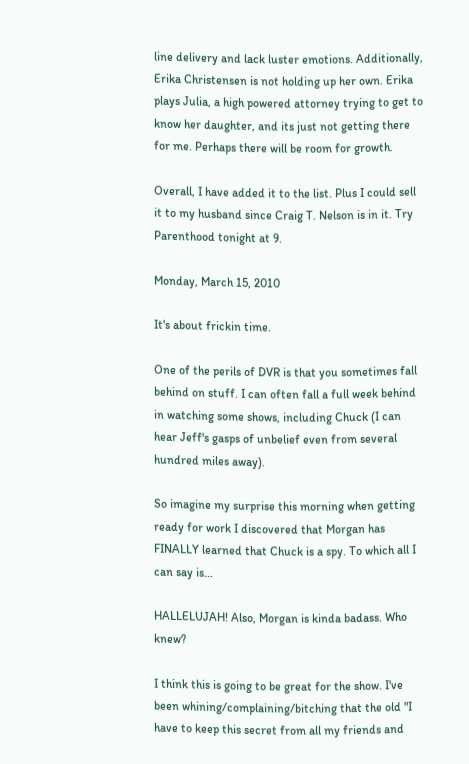line delivery and lack luster emotions. Additionally, Erika Christensen is not holding up her own. Erika plays Julia, a high powered attorney trying to get to know her daughter, and its just not getting there for me. Perhaps there will be room for growth.

Overall, I have added it to the list. Plus I could sell it to my husband since Craig T. Nelson is in it. Try Parenthood tonight at 9.

Monday, March 15, 2010

It's about frickin time.

One of the perils of DVR is that you sometimes fall behind on stuff. I can often fall a full week behind in watching some shows, including Chuck (I can hear Jeff's gasps of unbelief even from several hundred miles away).

So imagine my surprise this morning when getting ready for work I discovered that Morgan has FINALLY learned that Chuck is a spy. To which all I can say is...

HALLELUJAH! Also, Morgan is kinda badass. Who knew?

I think this is going to be great for the show. I've been whining/complaining/bitching that the old "I have to keep this secret from all my friends and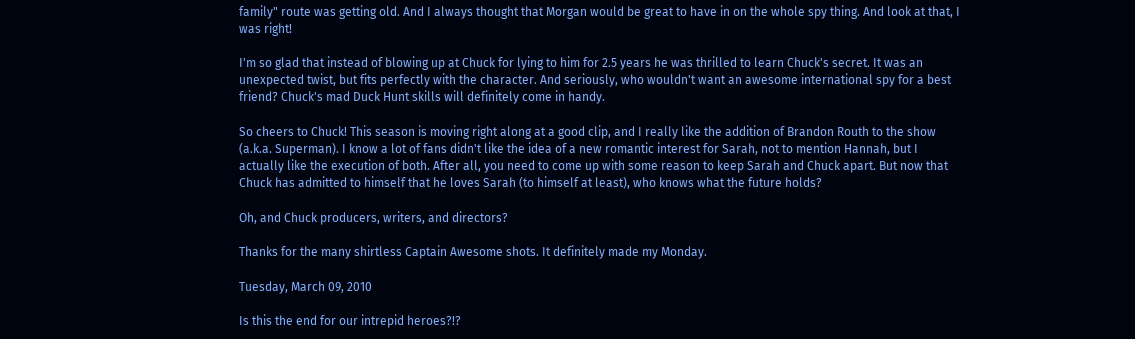family" route was getting old. And I always thought that Morgan would be great to have in on the whole spy thing. And look at that, I was right!

I'm so glad that instead of blowing up at Chuck for lying to him for 2.5 years he was thrilled to learn Chuck's secret. It was an unexpected twist, but fits perfectly with the character. And seriously, who wouldn't want an awesome international spy for a best friend? Chuck's mad Duck Hunt skills will definitely come in handy.

So cheers to Chuck! This season is moving right along at a good clip, and I really like the addition of Brandon Routh to the show (a.k.a. Superman). I know a lot of fans didn't like the idea of a new romantic interest for Sarah, not to mention Hannah, but I actually like the execution of both. After all, you need to come up with some reason to keep Sarah and Chuck apart. But now that Chuck has admitted to himself that he loves Sarah (to himself at least), who knows what the future holds?

Oh, and Chuck producers, writers, and directors?

Thanks for the many shirtless Captain Awesome shots. It definitely made my Monday.

Tuesday, March 09, 2010

Is this the end for our intrepid heroes?!?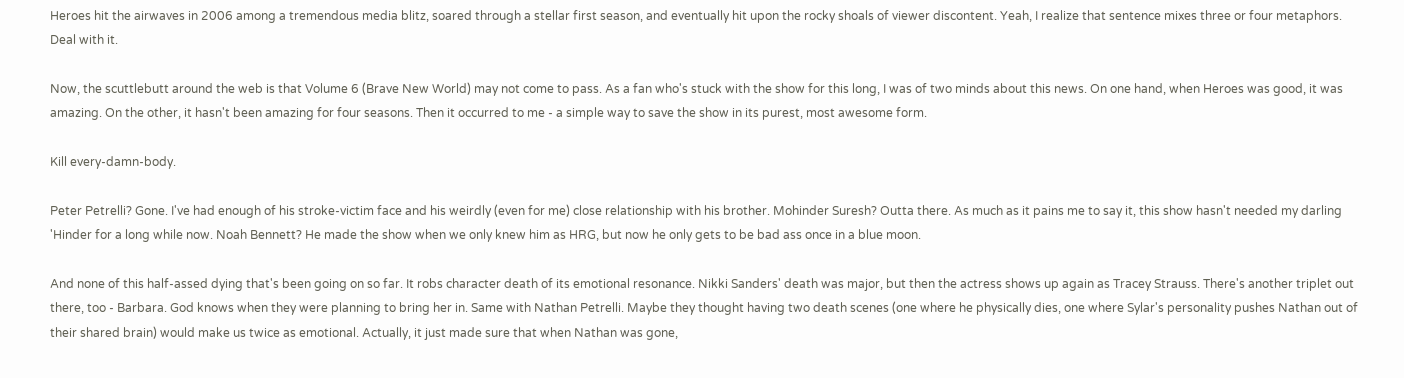Heroes hit the airwaves in 2006 among a tremendous media blitz, soared through a stellar first season, and eventually hit upon the rocky shoals of viewer discontent. Yeah, I realize that sentence mixes three or four metaphors. Deal with it.

Now, the scuttlebutt around the web is that Volume 6 (Brave New World) may not come to pass. As a fan who's stuck with the show for this long, I was of two minds about this news. On one hand, when Heroes was good, it was amazing. On the other, it hasn't been amazing for four seasons. Then it occurred to me - a simple way to save the show in its purest, most awesome form.

Kill every-damn-body.

Peter Petrelli? Gone. I've had enough of his stroke-victim face and his weirdly (even for me) close relationship with his brother. Mohinder Suresh? Outta there. As much as it pains me to say it, this show hasn't needed my darling 'Hinder for a long while now. Noah Bennett? He made the show when we only knew him as HRG, but now he only gets to be bad ass once in a blue moon.

And none of this half-assed dying that's been going on so far. It robs character death of its emotional resonance. Nikki Sanders' death was major, but then the actress shows up again as Tracey Strauss. There's another triplet out there, too - Barbara. God knows when they were planning to bring her in. Same with Nathan Petrelli. Maybe they thought having two death scenes (one where he physically dies, one where Sylar's personality pushes Nathan out of their shared brain) would make us twice as emotional. Actually, it just made sure that when Nathan was gone,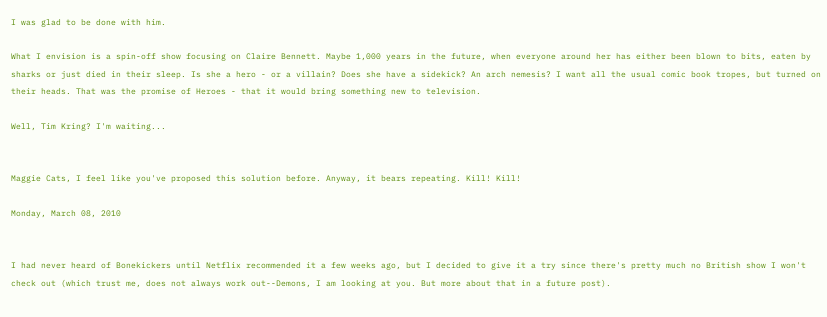I was glad to be done with him.

What I envision is a spin-off show focusing on Claire Bennett. Maybe 1,000 years in the future, when everyone around her has either been blown to bits, eaten by sharks or just died in their sleep. Is she a hero - or a villain? Does she have a sidekick? An arch nemesis? I want all the usual comic book tropes, but turned on their heads. That was the promise of Heroes - that it would bring something new to television.

Well, Tim Kring? I'm waiting...


Maggie Cats, I feel like you've proposed this solution before. Anyway, it bears repeating. Kill! Kill!

Monday, March 08, 2010


I had never heard of Bonekickers until Netflix recommended it a few weeks ago, but I decided to give it a try since there's pretty much no British show I won't check out (which trust me, does not always work out--Demons, I am looking at you. But more about that in a future post).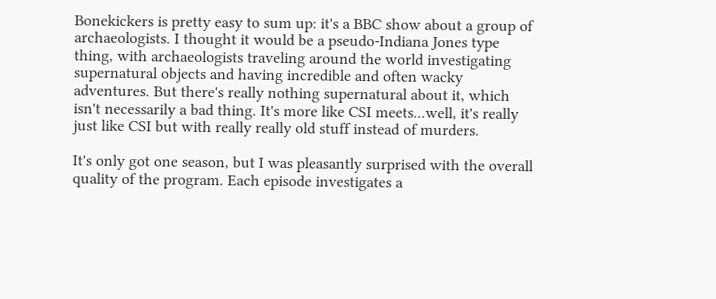Bonekickers is pretty easy to sum up: it's a BBC show about a group of archaeologists. I thought it would be a pseudo-Indiana Jones type thing, with archaeologists traveling around the world investigating supernatural objects and having incredible and often wacky adventures. But there's really nothing supernatural about it, which isn't necessarily a bad thing. It's more like CSI meets...well, it's really just like CSI but with really really old stuff instead of murders.

It's only got one season, but I was pleasantly surprised with the overall quality of the program. Each episode investigates a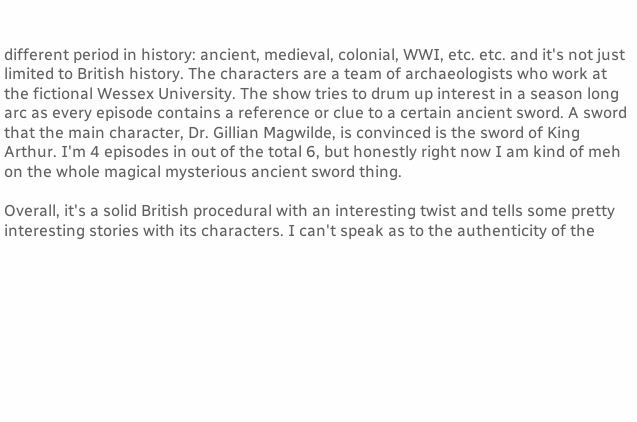different period in history: ancient, medieval, colonial, WWI, etc. etc. and it's not just limited to British history. The characters are a team of archaeologists who work at the fictional Wessex University. The show tries to drum up interest in a season long arc as every episode contains a reference or clue to a certain ancient sword. A sword that the main character, Dr. Gillian Magwilde, is convinced is the sword of King Arthur. I'm 4 episodes in out of the total 6, but honestly right now I am kind of meh on the whole magical mysterious ancient sword thing.

Overall, it's a solid British procedural with an interesting twist and tells some pretty interesting stories with its characters. I can't speak as to the authenticity of the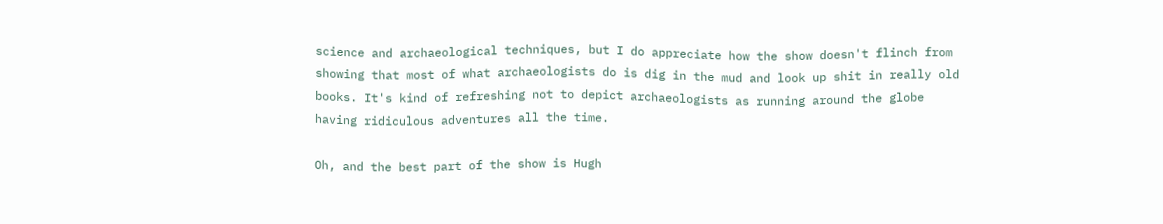science and archaeological techniques, but I do appreciate how the show doesn't flinch from showing that most of what archaeologists do is dig in the mud and look up shit in really old books. It's kind of refreshing not to depict archaeologists as running around the globe having ridiculous adventures all the time.

Oh, and the best part of the show is Hugh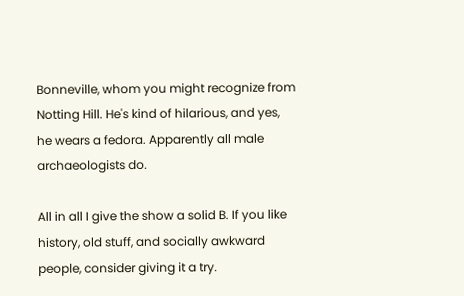Bonneville, whom you might recognize from Notting Hill. He's kind of hilarious, and yes, he wears a fedora. Apparently all male archaeologists do.

All in all I give the show a solid B. If you like history, old stuff, and socially awkward people, consider giving it a try.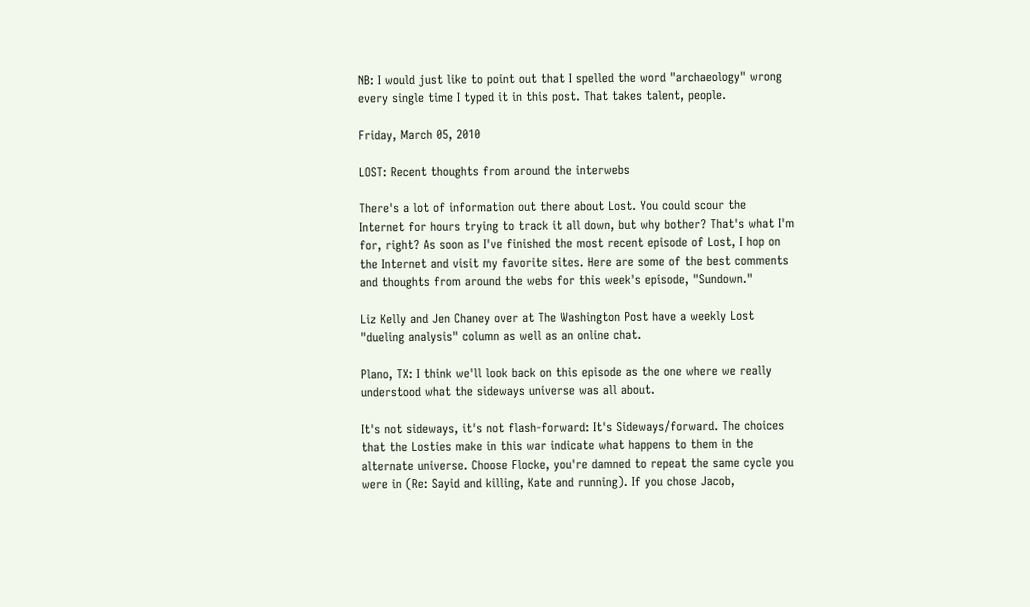NB: I would just like to point out that I spelled the word "archaeology" wrong every single time I typed it in this post. That takes talent, people.

Friday, March 05, 2010

LOST: Recent thoughts from around the interwebs

There's a lot of information out there about Lost. You could scour the Internet for hours trying to track it all down, but why bother? That's what I'm for, right? As soon as I've finished the most recent episode of Lost, I hop on the Internet and visit my favorite sites. Here are some of the best comments and thoughts from around the webs for this week's episode, "Sundown."

Liz Kelly and Jen Chaney over at The Washington Post have a weekly Lost "dueling analysis" column as well as an online chat.

Plano, TX: I think we'll look back on this episode as the one where we really understood what the sideways universe was all about.

It's not sideways, it's not flash-forward: It's Sideways/forward. The choices that the Losties make in this war indicate what happens to them in the alternate universe. Choose Flocke, you're damned to repeat the same cycle you were in (Re: Sayid and killing, Kate and running). If you chose Jacob,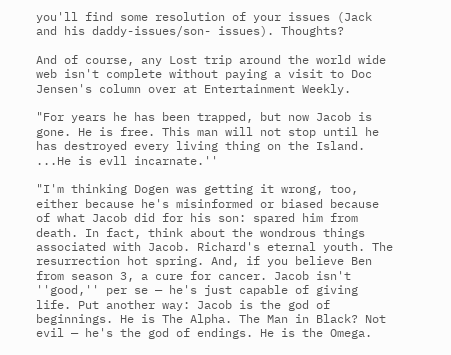you'll find some resolution of your issues (Jack and his daddy-issues/son- issues). Thoughts?

And of course, any Lost trip around the world wide web isn't complete without paying a visit to Doc Jensen's column over at Entertainment Weekly.

"For years he has been trapped, but now Jacob is gone. He is free. This man will not stop until he has destroyed every living thing on the Island. ...He is evll incarnate.''

"I'm thinking Dogen was getting it wrong, too, either because he's misinformed or biased because of what Jacob did for his son: spared him from death. In fact, think about the wondrous things associated with Jacob. Richard's eternal youth. The resurrection hot spring. And, if you believe Ben from season 3, a cure for cancer. Jacob isn't ''good,'' per se — he's just capable of giving life. Put another way: Jacob is the god of beginnings. He is The Alpha. The Man in Black? Not evil — he's the god of endings. He is the Omega.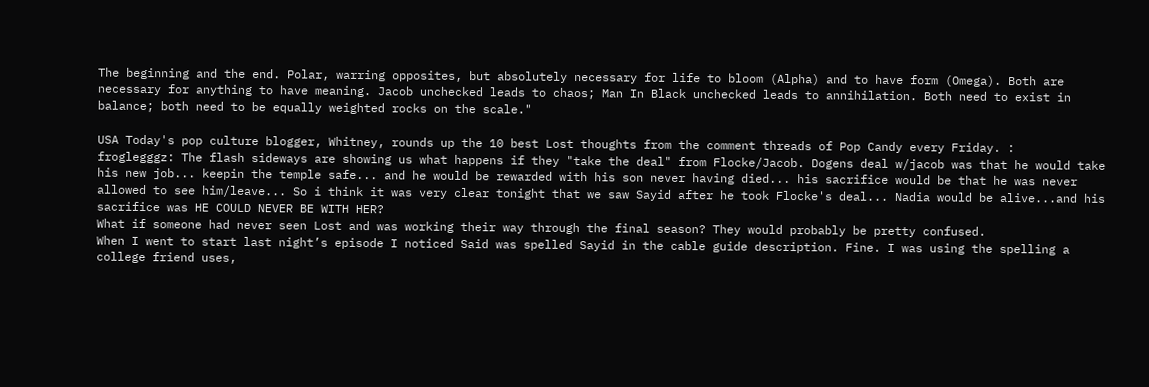The beginning and the end. Polar, warring opposites, but absolutely necessary for life to bloom (Alpha) and to have form (Omega). Both are necessary for anything to have meaning. Jacob unchecked leads to chaos; Man In Black unchecked leads to annihilation. Both need to exist in balance; both need to be equally weighted rocks on the scale."

USA Today's pop culture blogger, Whitney, rounds up the 10 best Lost thoughts from the comment threads of Pop Candy every Friday. :
froglegggz: The flash sideways are showing us what happens if they "take the deal" from Flocke/Jacob. Dogens deal w/jacob was that he would take his new job... keepin the temple safe... and he would be rewarded with his son never having died... his sacrifice would be that he was never allowed to see him/leave... So i think it was very clear tonight that we saw Sayid after he took Flocke's deal... Nadia would be alive...and his sacrifice was HE COULD NEVER BE WITH HER?
What if someone had never seen Lost and was working their way through the final season? They would probably be pretty confused.
When I went to start last night’s episode I noticed Said was spelled Sayid in the cable guide description. Fine. I was using the spelling a college friend uses,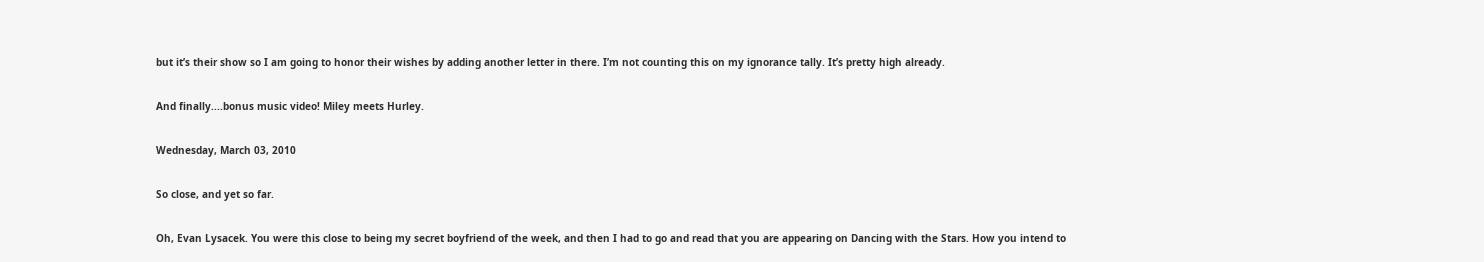but it’s their show so I am going to honor their wishes by adding another letter in there. I’m not counting this on my ignorance tally. It’s pretty high already.

And finally....bonus music video! Miley meets Hurley.

Wednesday, March 03, 2010

So close, and yet so far.

Oh, Evan Lysacek. You were this close to being my secret boyfriend of the week, and then I had to go and read that you are appearing on Dancing with the Stars. How you intend to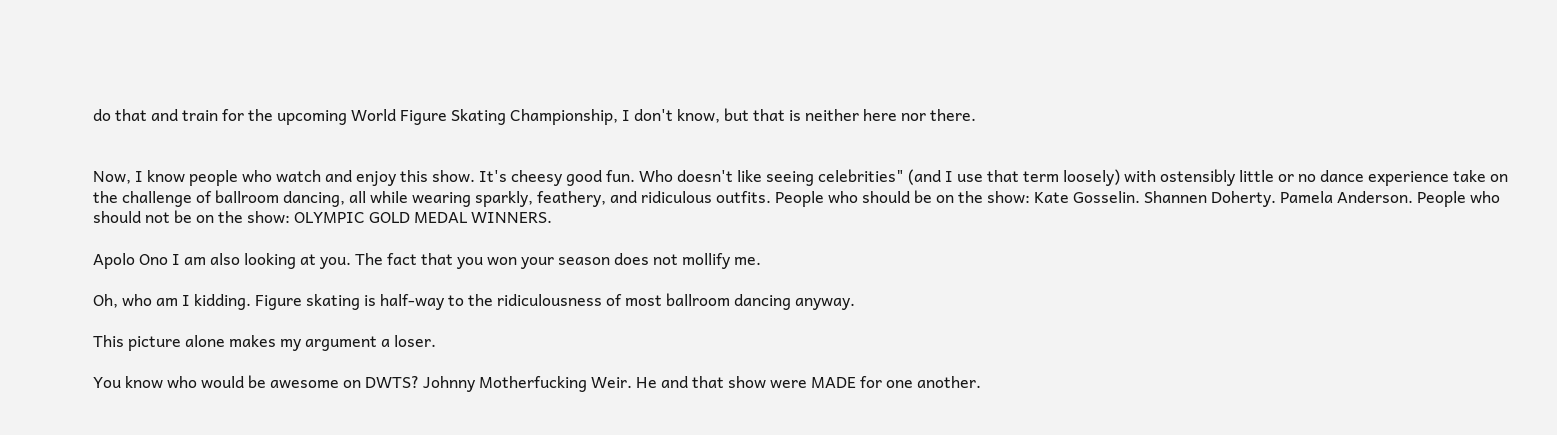do that and train for the upcoming World Figure Skating Championship, I don't know, but that is neither here nor there.


Now, I know people who watch and enjoy this show. It's cheesy good fun. Who doesn't like seeing celebrities" (and I use that term loosely) with ostensibly little or no dance experience take on the challenge of ballroom dancing, all while wearing sparkly, feathery, and ridiculous outfits. People who should be on the show: Kate Gosselin. Shannen Doherty. Pamela Anderson. People who should not be on the show: OLYMPIC GOLD MEDAL WINNERS.

Apolo Ono I am also looking at you. The fact that you won your season does not mollify me.

Oh, who am I kidding. Figure skating is half-way to the ridiculousness of most ballroom dancing anyway.

This picture alone makes my argument a loser.

You know who would be awesome on DWTS? Johnny Motherfucking Weir. He and that show were MADE for one another.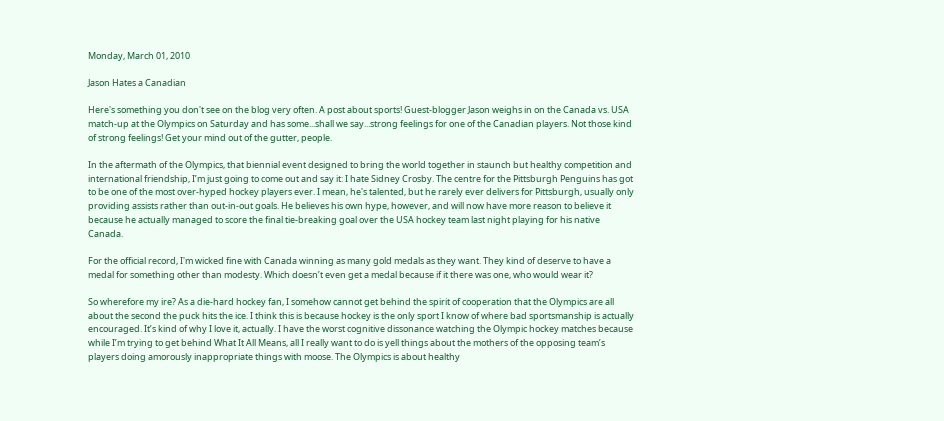Monday, March 01, 2010

Jason Hates a Canadian

Here's something you don't see on the blog very often. A post about sports! Guest-blogger Jason weighs in on the Canada vs. USA match-up at the Olympics on Saturday and has some...shall we say...strong feelings for one of the Canadian players. Not those kind of strong feelings! Get your mind out of the gutter, people.

In the aftermath of the Olympics, that biennial event designed to bring the world together in staunch but healthy competition and international friendship, I’m just going to come out and say it: I hate Sidney Crosby. The centre for the Pittsburgh Penguins has got to be one of the most over-hyped hockey players ever. I mean, he's talented, but he rarely ever delivers for Pittsburgh, usually only providing assists rather than out-in-out goals. He believes his own hype, however, and will now have more reason to believe it because he actually managed to score the final tie-breaking goal over the USA hockey team last night playing for his native Canada.

For the official record, I'm wicked fine with Canada winning as many gold medals as they want. They kind of deserve to have a medal for something other than modesty. Which doesn’t even get a medal because if it there was one, who would wear it?

So wherefore my ire? As a die-hard hockey fan, I somehow cannot get behind the spirit of cooperation that the Olympics are all about the second the puck hits the ice. I think this is because hockey is the only sport I know of where bad sportsmanship is actually encouraged. It’s kind of why I love it, actually. I have the worst cognitive dissonance watching the Olympic hockey matches because while I’m trying to get behind What It All Means, all I really want to do is yell things about the mothers of the opposing team’s players doing amorously inappropriate things with moose. The Olympics is about healthy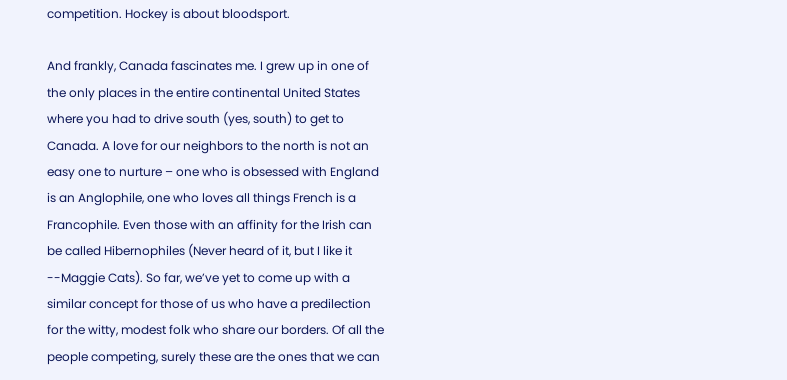competition. Hockey is about bloodsport.

And frankly, Canada fascinates me. I grew up in one of the only places in the entire continental United States where you had to drive south (yes, south) to get to Canada. A love for our neighbors to the north is not an easy one to nurture – one who is obsessed with England is an Anglophile, one who loves all things French is a Francophile. Even those with an affinity for the Irish can be called Hibernophiles (Never heard of it, but I like it --Maggie Cats). So far, we’ve yet to come up with a similar concept for those of us who have a predilection for the witty, modest folk who share our borders. Of all the people competing, surely these are the ones that we can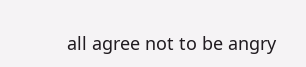all agree not to be angry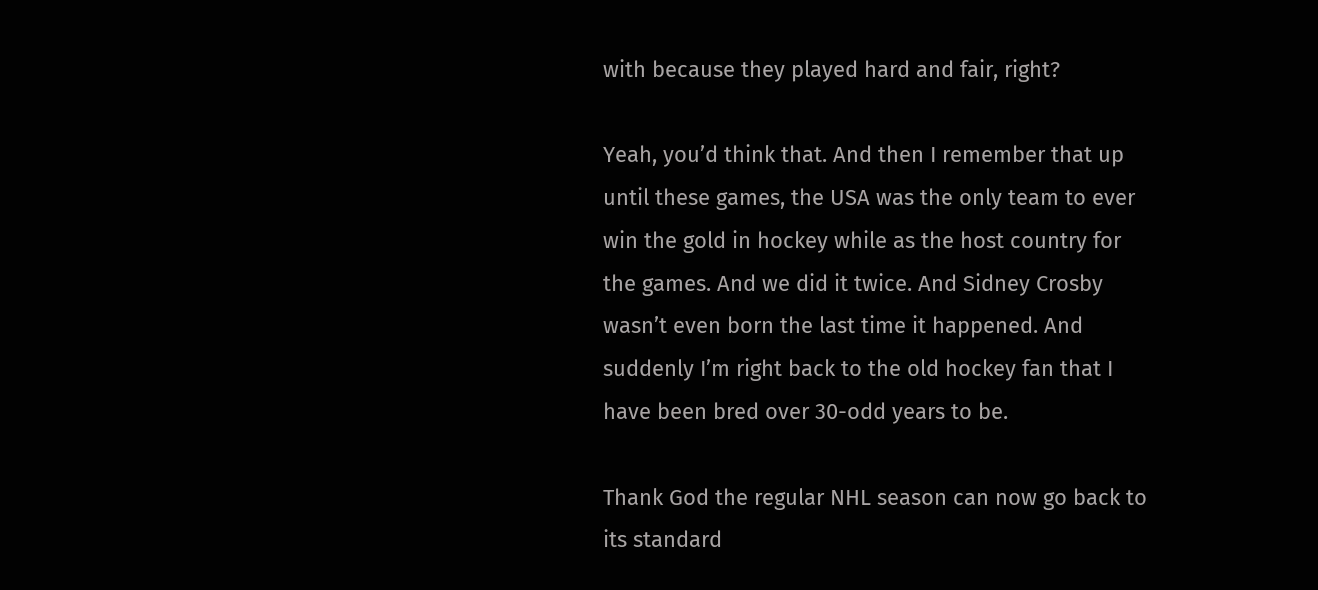with because they played hard and fair, right?

Yeah, you’d think that. And then I remember that up until these games, the USA was the only team to ever win the gold in hockey while as the host country for the games. And we did it twice. And Sidney Crosby wasn’t even born the last time it happened. And suddenly I’m right back to the old hockey fan that I have been bred over 30-odd years to be.

Thank God the regular NHL season can now go back to its standard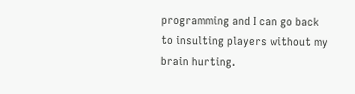programming and I can go back to insulting players without my brain hurting.